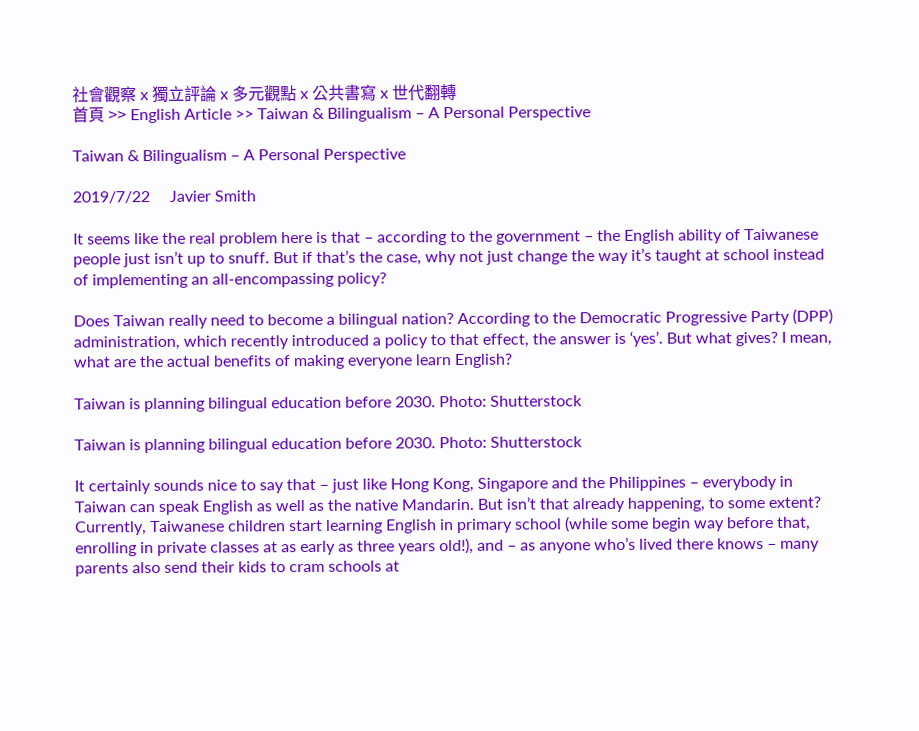社會觀察 x 獨立評論 x 多元觀點 x 公共書寫 x 世代翻轉
首頁 >> English Article >> Taiwan & Bilingualism – A Personal Perspective

Taiwan & Bilingualism – A Personal Perspective

2019/7/22     Javier Smith

It seems like the real problem here is that – according to the government – the English ability of Taiwanese people just isn’t up to snuff. But if that’s the case, why not just change the way it’s taught at school instead of implementing an all-encompassing policy?

Does Taiwan really need to become a bilingual nation? According to the Democratic Progressive Party (DPP) administration, which recently introduced a policy to that effect, the answer is ‘yes’. But what gives? I mean, what are the actual benefits of making everyone learn English?

Taiwan is planning bilingual education before 2030. Photo: Shutterstock

Taiwan is planning bilingual education before 2030. Photo: Shutterstock

It certainly sounds nice to say that – just like Hong Kong, Singapore and the Philippines – everybody in Taiwan can speak English as well as the native Mandarin. But isn’t that already happening, to some extent? Currently, Taiwanese children start learning English in primary school (while some begin way before that, enrolling in private classes at as early as three years old!), and – as anyone who’s lived there knows – many parents also send their kids to cram schools at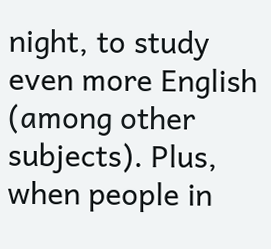night, to study even more English (among other subjects). Plus, when people in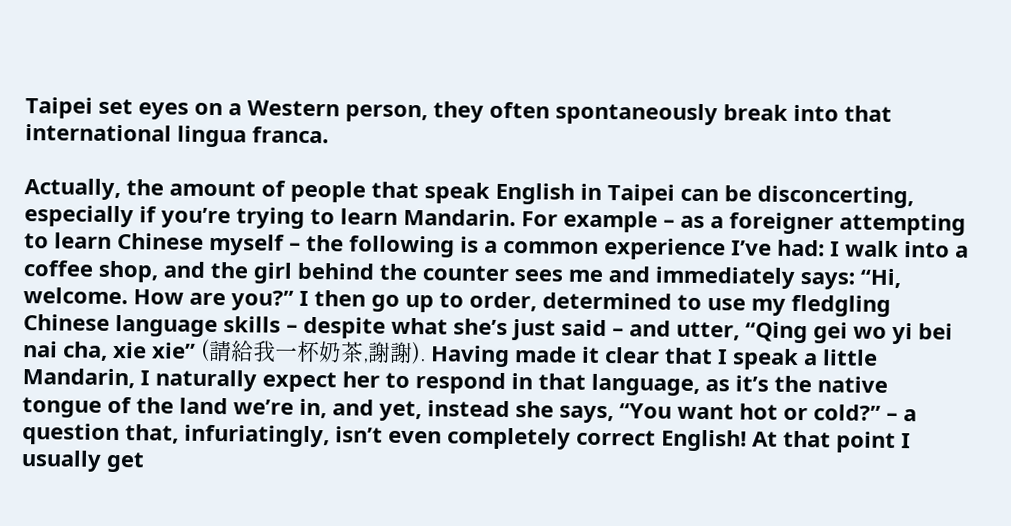Taipei set eyes on a Western person, they often spontaneously break into that international lingua franca.

Actually, the amount of people that speak English in Taipei can be disconcerting, especially if you’re trying to learn Mandarin. For example – as a foreigner attempting to learn Chinese myself – the following is a common experience I’ve had: I walk into a coffee shop, and the girl behind the counter sees me and immediately says: “Hi, welcome. How are you?” I then go up to order, determined to use my fledgling Chinese language skills – despite what she’s just said – and utter, “Qing gei wo yi bei nai cha, xie xie” (請給我一杯奶茶,謝謝). Having made it clear that I speak a little Mandarin, I naturally expect her to respond in that language, as it’s the native tongue of the land we’re in, and yet, instead she says, “You want hot or cold?” – a question that, infuriatingly, isn’t even completely correct English! At that point I usually get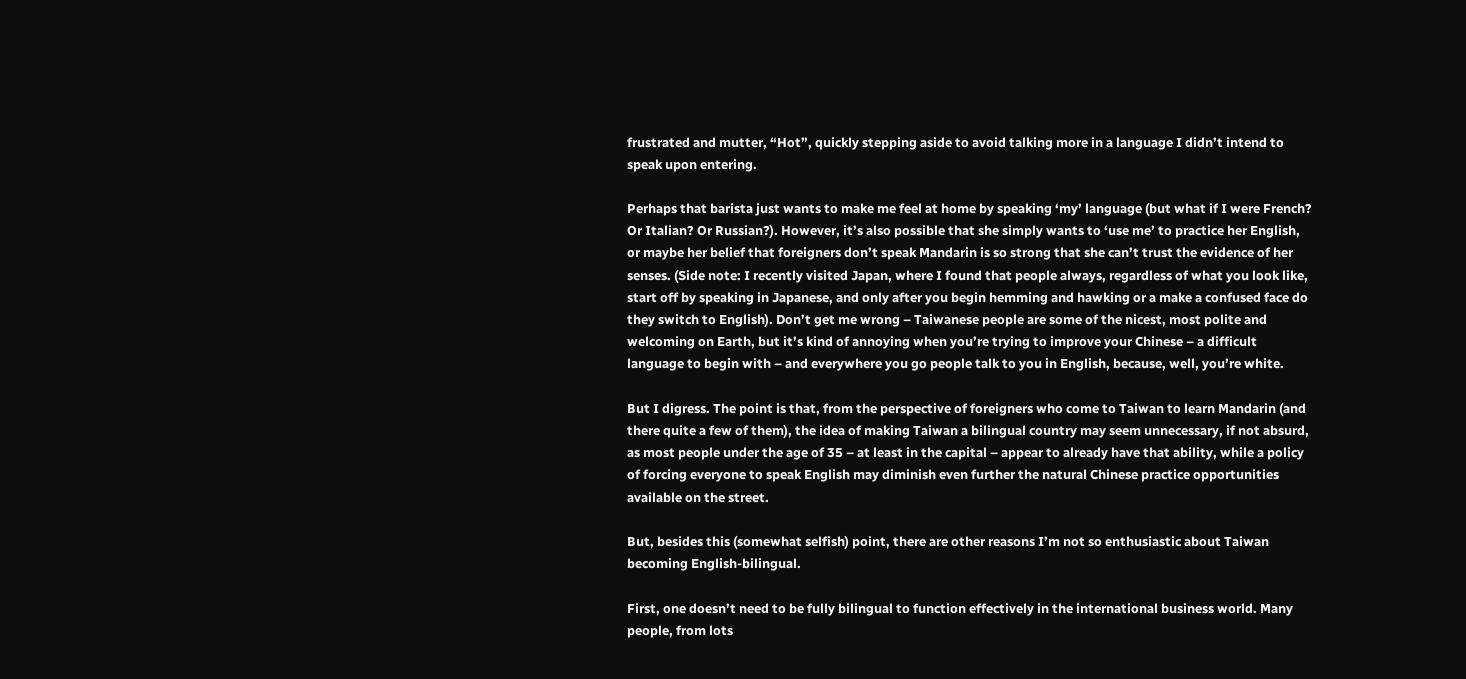frustrated and mutter, “Hot”, quickly stepping aside to avoid talking more in a language I didn’t intend to speak upon entering.

Perhaps that barista just wants to make me feel at home by speaking ‘my’ language (but what if I were French? Or Italian? Or Russian?). However, it’s also possible that she simply wants to ‘use me’ to practice her English, or maybe her belief that foreigners don’t speak Mandarin is so strong that she can’t trust the evidence of her senses. (Side note: I recently visited Japan, where I found that people always, regardless of what you look like, start off by speaking in Japanese, and only after you begin hemming and hawking or a make a confused face do they switch to English). Don’t get me wrong – Taiwanese people are some of the nicest, most polite and welcoming on Earth, but it’s kind of annoying when you’re trying to improve your Chinese – a difficult language to begin with – and everywhere you go people talk to you in English, because, well, you’re white.

But I digress. The point is that, from the perspective of foreigners who come to Taiwan to learn Mandarin (and there quite a few of them), the idea of making Taiwan a bilingual country may seem unnecessary, if not absurd, as most people under the age of 35 – at least in the capital – appear to already have that ability, while a policy of forcing everyone to speak English may diminish even further the natural Chinese practice opportunities available on the street.

But, besides this (somewhat selfish) point, there are other reasons I’m not so enthusiastic about Taiwan becoming English-bilingual.

First, one doesn’t need to be fully bilingual to function effectively in the international business world. Many people, from lots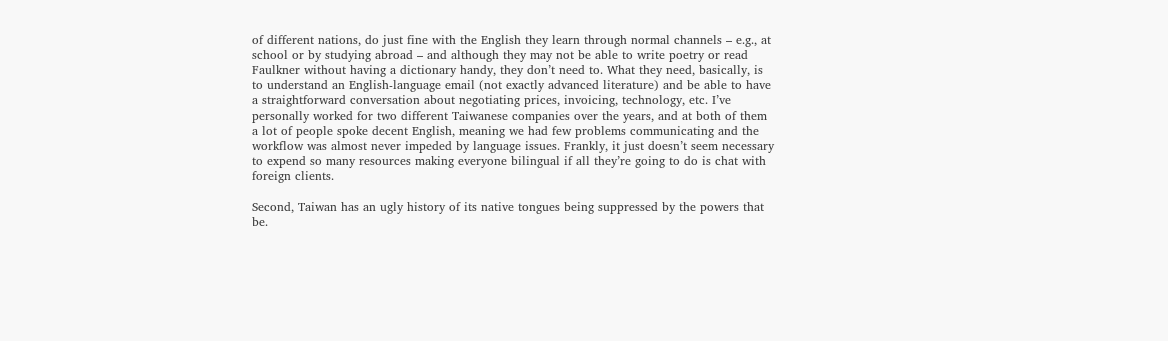of different nations, do just fine with the English they learn through normal channels – e.g., at school or by studying abroad – and although they may not be able to write poetry or read Faulkner without having a dictionary handy, they don’t need to. What they need, basically, is to understand an English-language email (not exactly advanced literature) and be able to have a straightforward conversation about negotiating prices, invoicing, technology, etc. I’ve personally worked for two different Taiwanese companies over the years, and at both of them a lot of people spoke decent English, meaning we had few problems communicating and the workflow was almost never impeded by language issues. Frankly, it just doesn’t seem necessary to expend so many resources making everyone bilingual if all they’re going to do is chat with foreign clients.

Second, Taiwan has an ugly history of its native tongues being suppressed by the powers that be.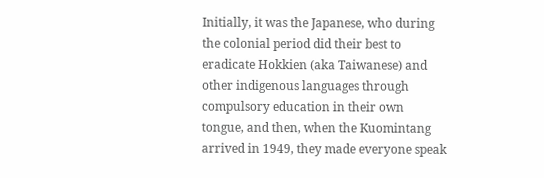Initially, it was the Japanese, who during the colonial period did their best to eradicate Hokkien (aka Taiwanese) and other indigenous languages through compulsory education in their own tongue, and then, when the Kuomintang arrived in 1949, they made everyone speak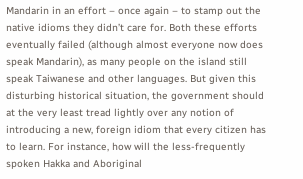Mandarin in an effort – once again – to stamp out the native idioms they didn’t care for. Both these efforts eventually failed (although almost everyone now does speak Mandarin), as many people on the island still speak Taiwanese and other languages. But given this disturbing historical situation, the government should at the very least tread lightly over any notion of introducing a new, foreign idiom that every citizen has to learn. For instance, how will the less-frequently spoken Hakka and Aboriginal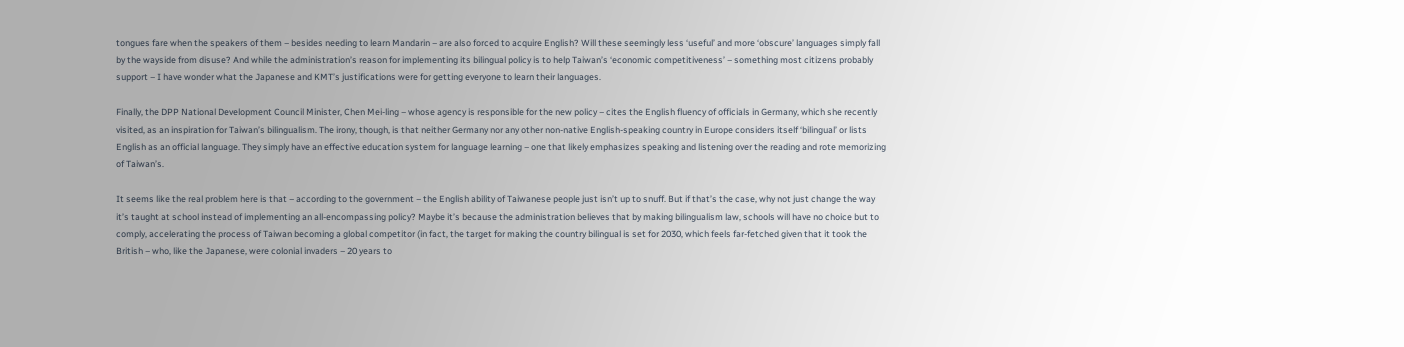tongues fare when the speakers of them – besides needing to learn Mandarin – are also forced to acquire English? Will these seemingly less ‘useful’ and more ‘obscure’ languages simply fall by the wayside from disuse? And while the administration’s reason for implementing its bilingual policy is to help Taiwan’s ‘economic competitiveness’ – something most citizens probably support – I have wonder what the Japanese and KMT’s justifications were for getting everyone to learn their languages.

Finally, the DPP National Development Council Minister, Chen Mei-ling – whose agency is responsible for the new policy – cites the English fluency of officials in Germany, which she recently visited, as an inspiration for Taiwan’s bilingualism. The irony, though, is that neither Germany nor any other non-native English-speaking country in Europe considers itself ‘bilingual’ or lists English as an official language. They simply have an effective education system for language learning – one that likely emphasizes speaking and listening over the reading and rote memorizing of Taiwan’s.

It seems like the real problem here is that – according to the government – the English ability of Taiwanese people just isn’t up to snuff. But if that’s the case, why not just change the way it’s taught at school instead of implementing an all-encompassing policy? Maybe it’s because the administration believes that by making bilingualism law, schools will have no choice but to comply, accelerating the process of Taiwan becoming a global competitor (in fact, the target for making the country bilingual is set for 2030, which feels far-fetched given that it took the British – who, like the Japanese, were colonial invaders – 20 years to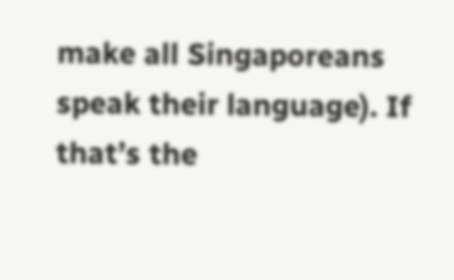make all Singaporeans speak their language). If that’s the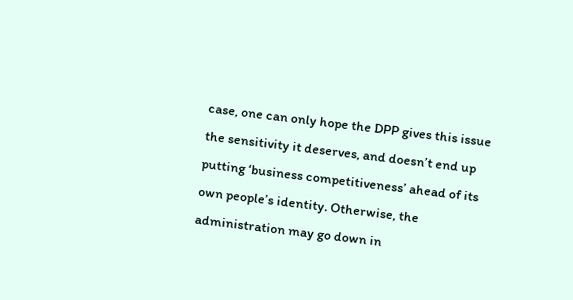case, one can only hope the DPP gives this issue the sensitivity it deserves, and doesn’t end up putting ‘business competitiveness’ ahead of its own people’s identity. Otherwise, the administration may go down in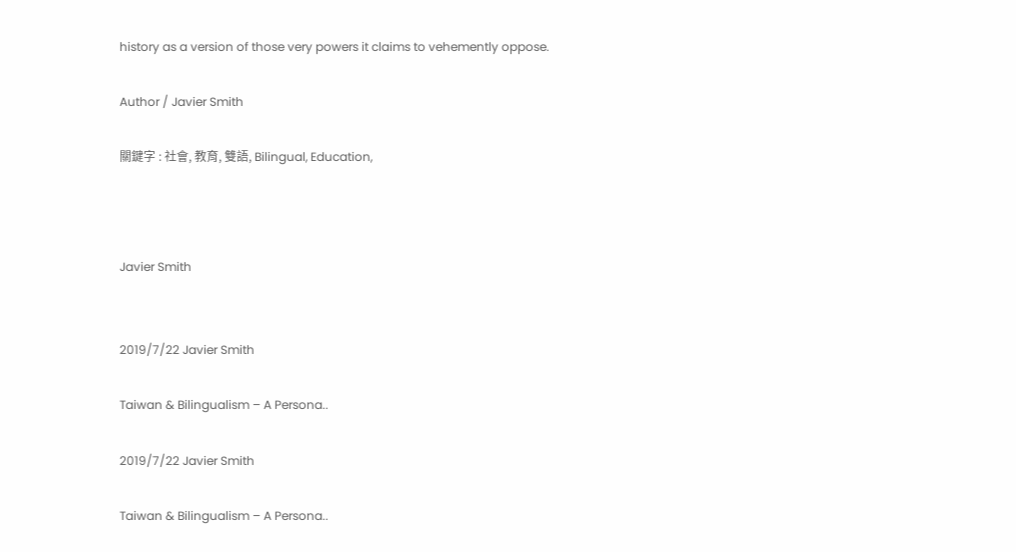history as a version of those very powers it claims to vehemently oppose.

Author / Javier Smith

關鍵字 : 社會, 教育, 雙語, Bilingual, Education,



Javier Smith


2019/7/22 Javier Smith

Taiwan & Bilingualism – A Persona..

2019/7/22 Javier Smith

Taiwan & Bilingualism – A Persona..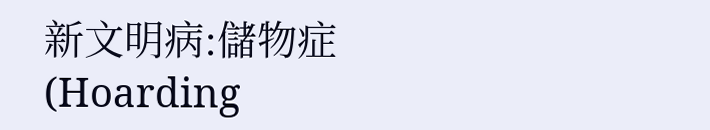新文明病:儲物症(Hoarding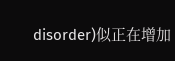disorder)似正在增加